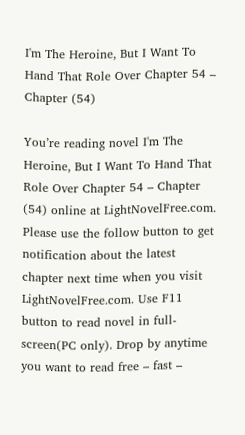I'm The Heroine, But I Want To Hand That Role Over Chapter 54 – Chapter (54)

You’re reading novel I'm The Heroine, But I Want To Hand That Role Over Chapter 54 – Chapter (54) online at LightNovelFree.com. Please use the follow button to get notification about the latest chapter next time when you visit LightNovelFree.com. Use F11 button to read novel in full-screen(PC only). Drop by anytime you want to read free – fast –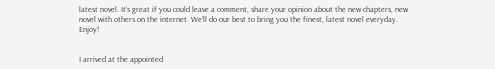latest novel. It’s great if you could leave a comment, share your opinion about the new chapters, new novel with others on the internet. We’ll do our best to bring you the finest, latest novel everyday. Enjoy!


I arrived at the appointed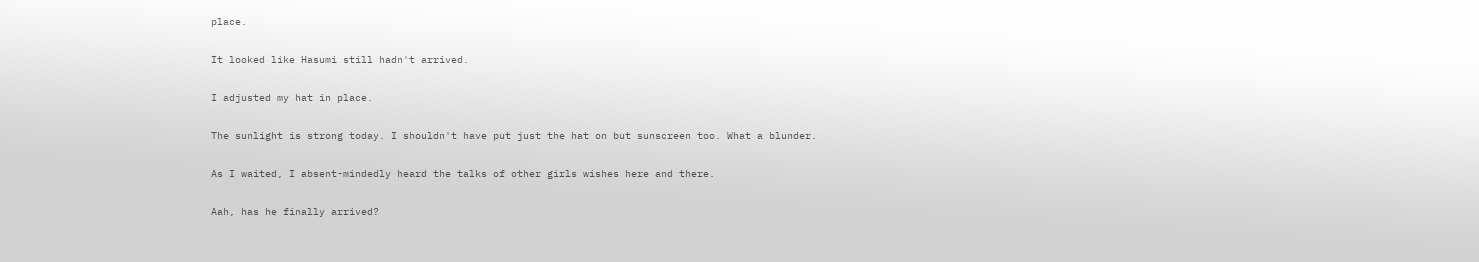place.

It looked like Hasumi still hadn't arrived.

I adjusted my hat in place.

The sunlight is strong today. I shouldn't have put just the hat on but sunscreen too. What a blunder.

As I waited, I absent-mindedly heard the talks of other girls wishes here and there.

Aah, has he finally arrived?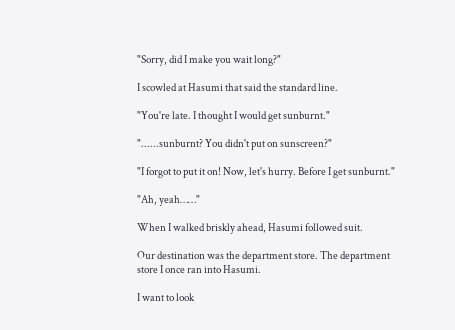"Sorry, did I make you wait long?"

I scowled at Hasumi that said the standard line.

"You're late. I thought I would get sunburnt."

"......sunburnt? You didn't put on sunscreen?"

"I forgot to put it on! Now, let's hurry. Before I get sunburnt."

"Ah, yeah……"

When I walked briskly ahead, Hasumi followed suit.

Our destination was the department store. The department store I once ran into Hasumi.

I want to look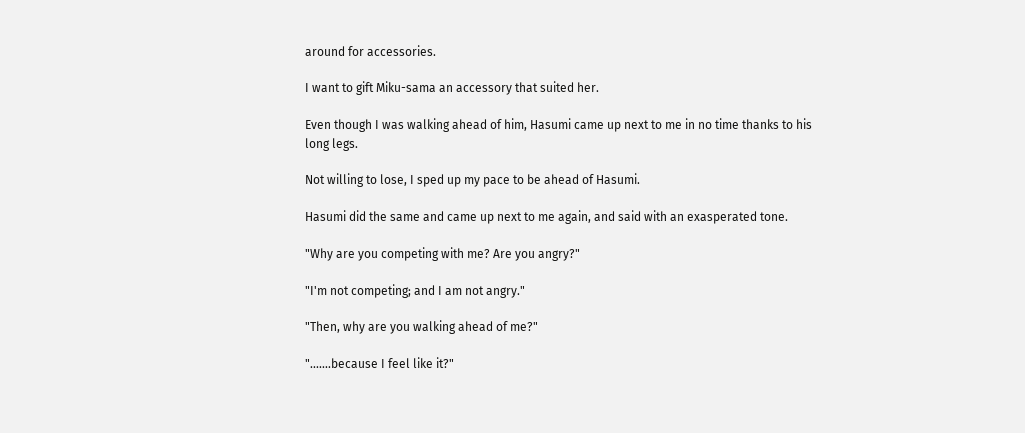around for accessories.

I want to gift Miku-sama an accessory that suited her.

Even though I was walking ahead of him, Hasumi came up next to me in no time thanks to his long legs.

Not willing to lose, I sped up my pace to be ahead of Hasumi.

Hasumi did the same and came up next to me again, and said with an exasperated tone.

"Why are you competing with me? Are you angry?"

"I'm not competing; and I am not angry."

"Then, why are you walking ahead of me?"

".......because I feel like it?"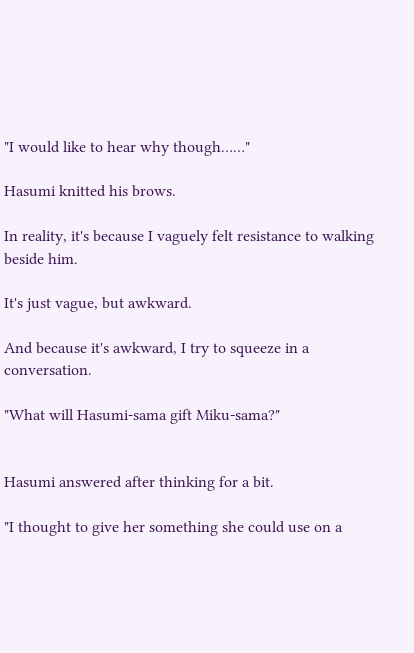"I would like to hear why though……"

Hasumi knitted his brows.

In reality, it's because I vaguely felt resistance to walking beside him.

It's just vague, but awkward.

And because it's awkward, I try to squeeze in a conversation.

"What will Hasumi-sama gift Miku-sama?"


Hasumi answered after thinking for a bit.

"I thought to give her something she could use on a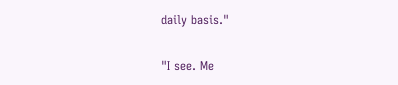daily basis."

"I see. Me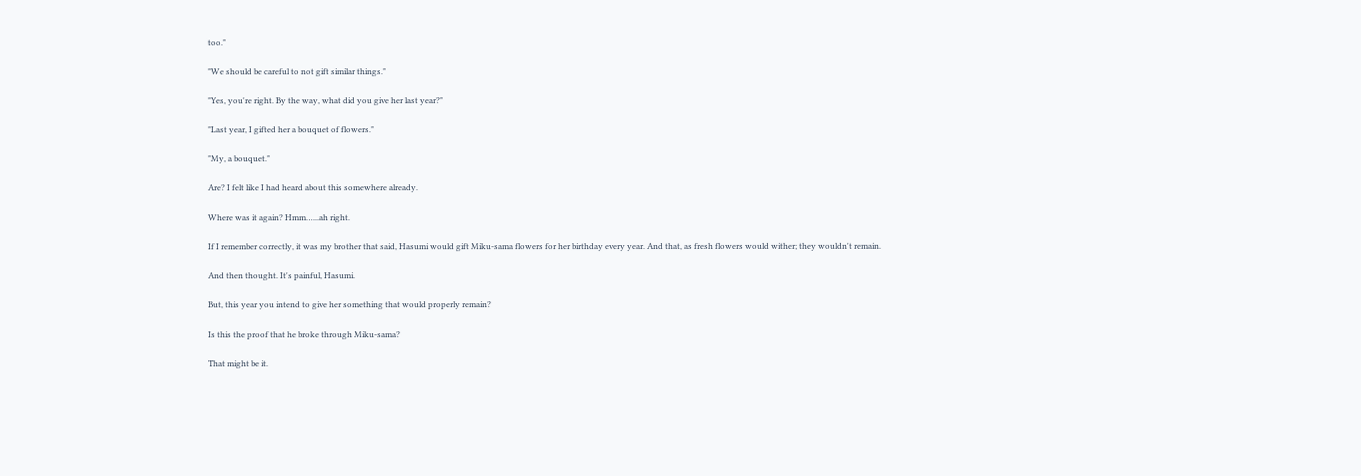too."

"We should be careful to not gift similar things."

"Yes, you're right. By the way, what did you give her last year?"

"Last year, I gifted her a bouquet of flowers."

"My, a bouquet."

Are? I felt like I had heard about this somewhere already.

Where was it again? Hmm…...ah right.

If I remember correctly, it was my brother that said, Hasumi would gift Miku-sama flowers for her birthday every year. And that, as fresh flowers would wither; they wouldn't remain.

And then thought. It's painful, Hasumi.

But, this year you intend to give her something that would properly remain?

Is this the proof that he broke through Miku-sama?

That might be it.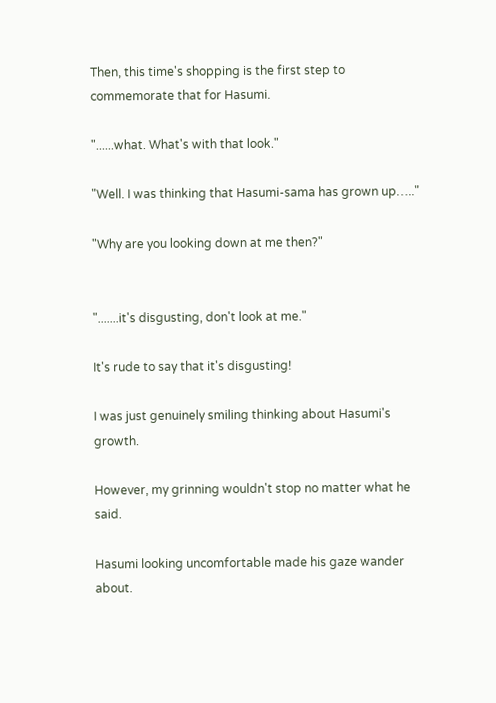Then, this time's shopping is the first step to commemorate that for Hasumi.

"......what. What's with that look."

"Well. I was thinking that Hasumi-sama has grown up….."

"Why are you looking down at me then?"


".......it's disgusting, don't look at me."

It's rude to say that it's disgusting!

I was just genuinely smiling thinking about Hasumi's growth.

However, my grinning wouldn't stop no matter what he said.

Hasumi looking uncomfortable made his gaze wander about.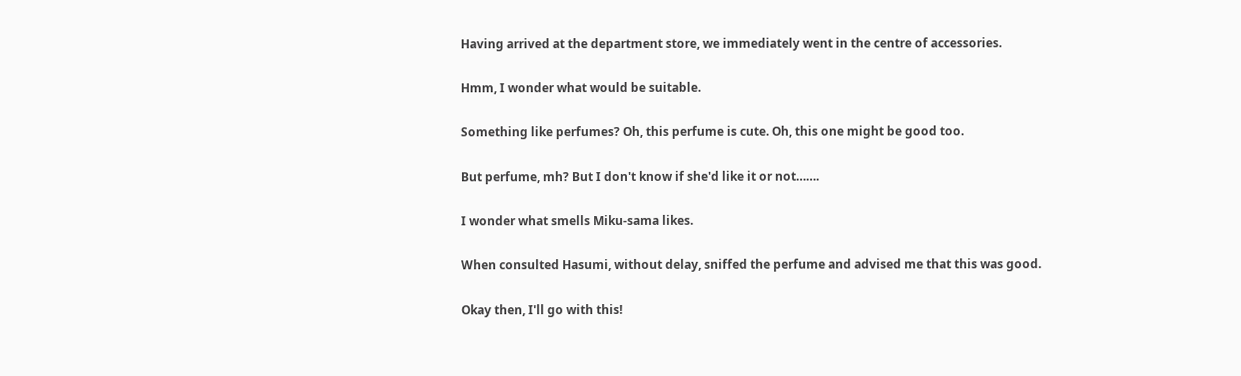Having arrived at the department store, we immediately went in the centre of accessories.

Hmm, I wonder what would be suitable.

Something like perfumes? Oh, this perfume is cute. Oh, this one might be good too.

But perfume, mh? But I don't know if she'd like it or not…….

I wonder what smells Miku-sama likes.

When consulted Hasumi, without delay, sniffed the perfume and advised me that this was good.

Okay then, I'll go with this!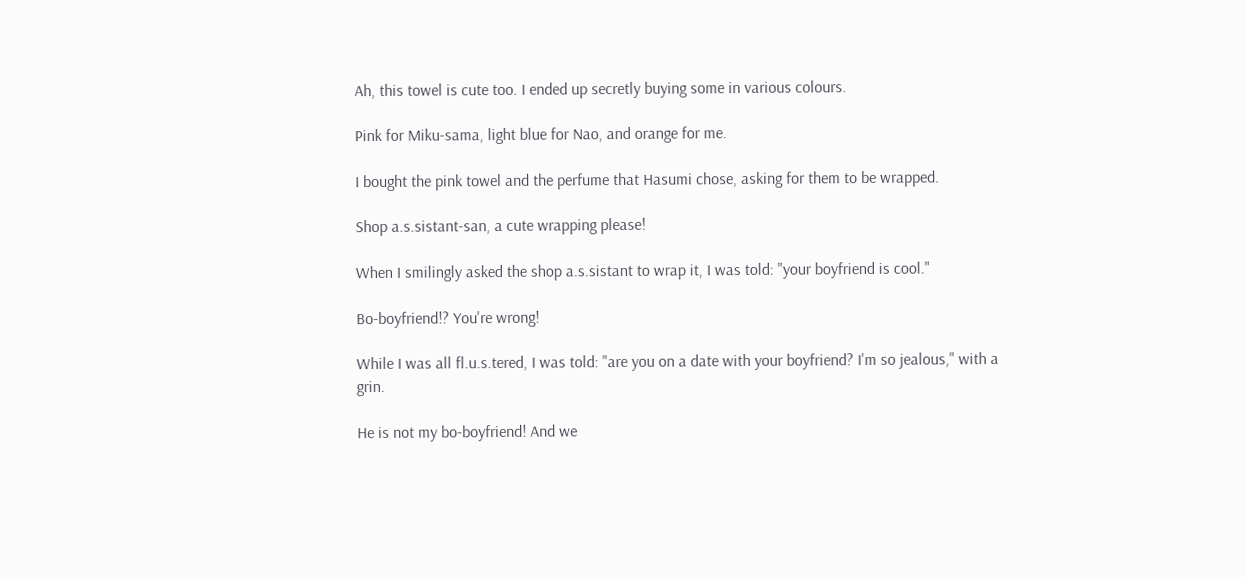Ah, this towel is cute too. I ended up secretly buying some in various colours.

Pink for Miku-sama, light blue for Nao, and orange for me.

I bought the pink towel and the perfume that Hasumi chose, asking for them to be wrapped.

Shop a.s.sistant-san, a cute wrapping please!

When I smilingly asked the shop a.s.sistant to wrap it, I was told: "your boyfriend is cool."

Bo-boyfriend!? You're wrong!

While I was all fl.u.s.tered, I was told: "are you on a date with your boyfriend? I'm so jealous," with a grin.

He is not my bo-boyfriend! And we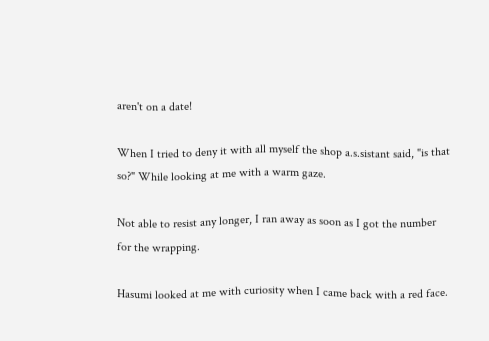aren't on a date!

When I tried to deny it with all myself the shop a.s.sistant said, "is that so?" While looking at me with a warm gaze.

Not able to resist any longer, I ran away as soon as I got the number for the wrapping.

Hasumi looked at me with curiosity when I came back with a red face.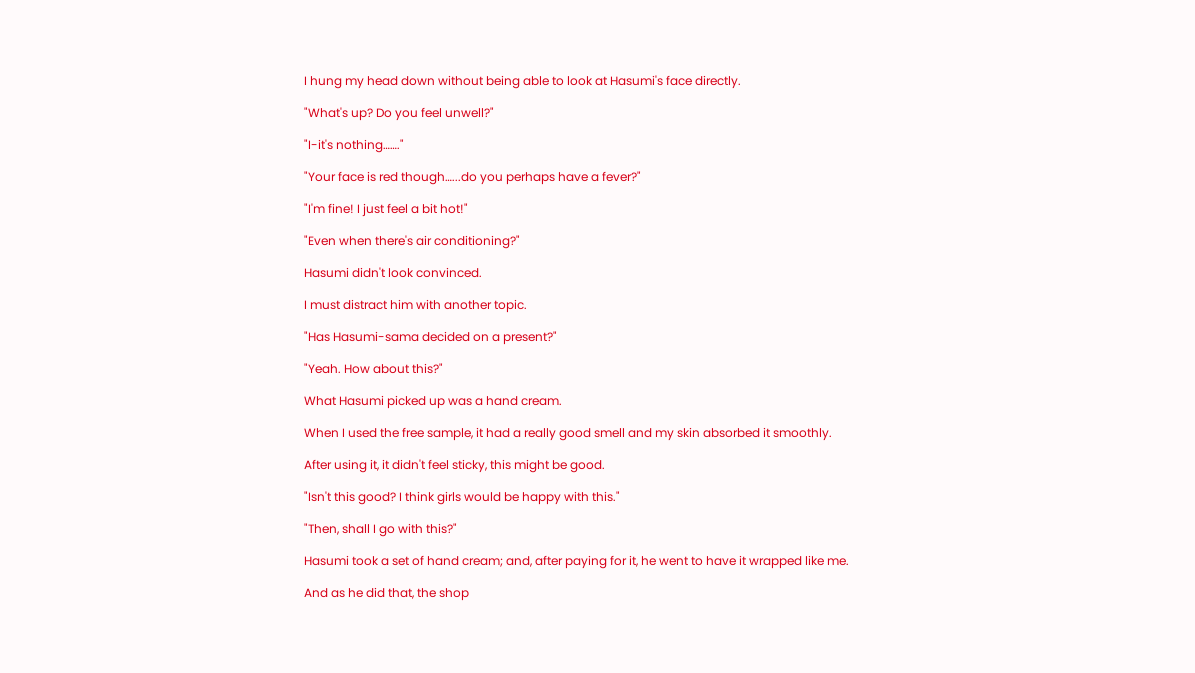I hung my head down without being able to look at Hasumi's face directly.

"What's up? Do you feel unwell?"

"I-it's nothing……."

"Your face is red though…...do you perhaps have a fever?"

"I'm fine! I just feel a bit hot!"

"Even when there's air conditioning?"

Hasumi didn't look convinced.

I must distract him with another topic.

"Has Hasumi-sama decided on a present?"

"Yeah. How about this?"

What Hasumi picked up was a hand cream.

When I used the free sample, it had a really good smell and my skin absorbed it smoothly.

After using it, it didn't feel sticky, this might be good.

"Isn't this good? I think girls would be happy with this."

"Then, shall I go with this?"

Hasumi took a set of hand cream; and, after paying for it, he went to have it wrapped like me.

And as he did that, the shop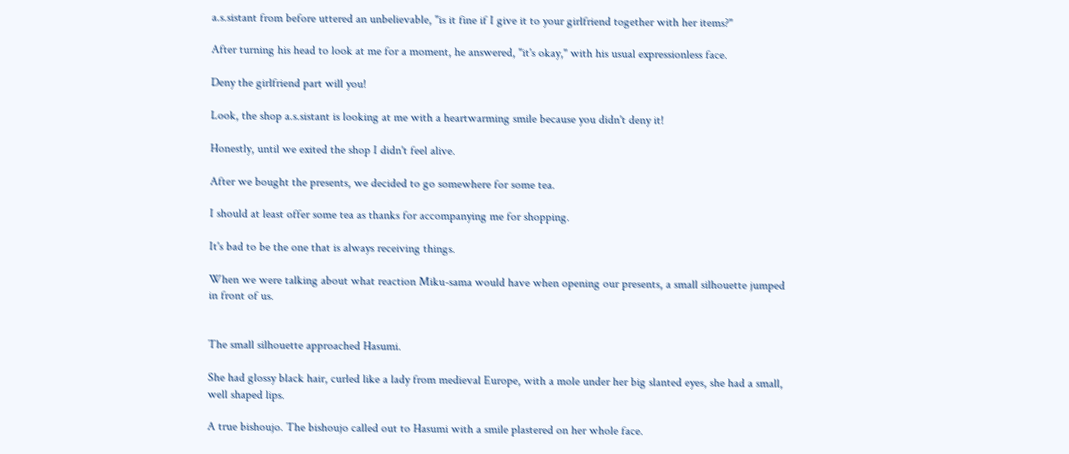a.s.sistant from before uttered an unbelievable, "is it fine if I give it to your girlfriend together with her items?"

After turning his head to look at me for a moment, he answered, "it's okay," with his usual expressionless face.

Deny the girlfriend part will you!

Look, the shop a.s.sistant is looking at me with a heartwarming smile because you didn't deny it!

Honestly, until we exited the shop I didn't feel alive.

After we bought the presents, we decided to go somewhere for some tea.

I should at least offer some tea as thanks for accompanying me for shopping.

It's bad to be the one that is always receiving things.

When we were talking about what reaction Miku-sama would have when opening our presents, a small silhouette jumped in front of us.


The small silhouette approached Hasumi.

She had glossy black hair, curled like a lady from medieval Europe, with a mole under her big slanted eyes, she had a small, well shaped lips.

A true bishoujo. The bishoujo called out to Hasumi with a smile plastered on her whole face.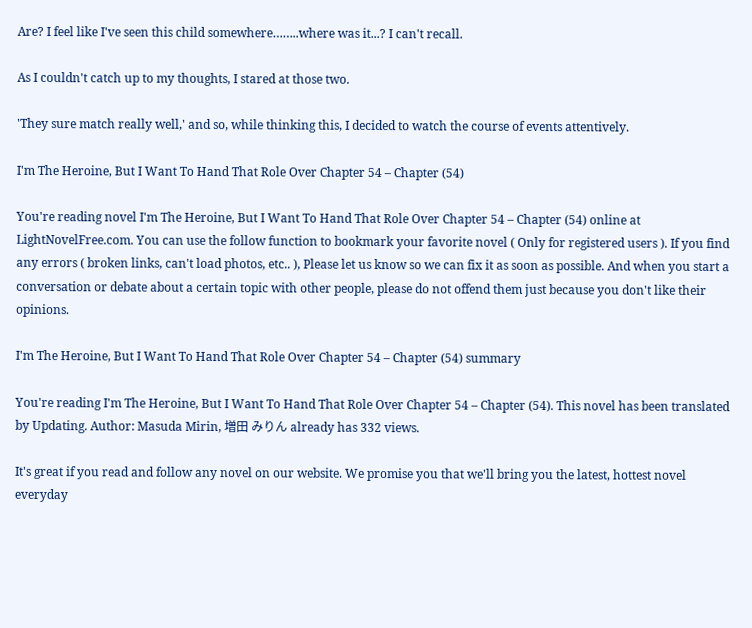Are? I feel like I've seen this child somewhere……..where was it...? I can't recall.

As I couldn't catch up to my thoughts, I stared at those two.

'They sure match really well,' and so, while thinking this, I decided to watch the course of events attentively.

I'm The Heroine, But I Want To Hand That Role Over Chapter 54 – Chapter (54)

You're reading novel I'm The Heroine, But I Want To Hand That Role Over Chapter 54 – Chapter (54) online at LightNovelFree.com. You can use the follow function to bookmark your favorite novel ( Only for registered users ). If you find any errors ( broken links, can't load photos, etc.. ), Please let us know so we can fix it as soon as possible. And when you start a conversation or debate about a certain topic with other people, please do not offend them just because you don't like their opinions.

I'm The Heroine, But I Want To Hand That Role Over Chapter 54 – Chapter (54) summary

You're reading I'm The Heroine, But I Want To Hand That Role Over Chapter 54 – Chapter (54). This novel has been translated by Updating. Author: Masuda Mirin, 増田 みりん already has 332 views.

It's great if you read and follow any novel on our website. We promise you that we'll bring you the latest, hottest novel everyday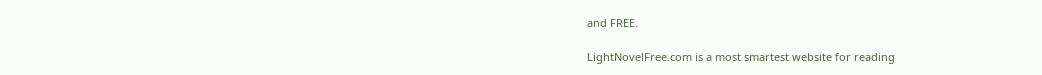and FREE.

LightNovelFree.com is a most smartest website for reading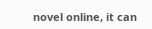novel online, it can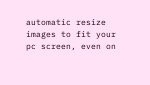automatic resize images to fit your pc screen, even on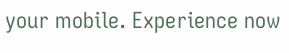your mobile. Experience now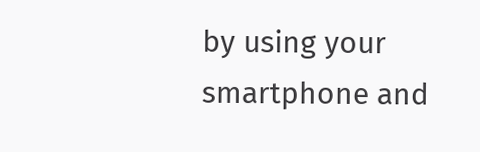by using your smartphone and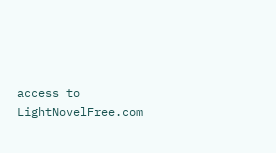access to LightNovelFree.com